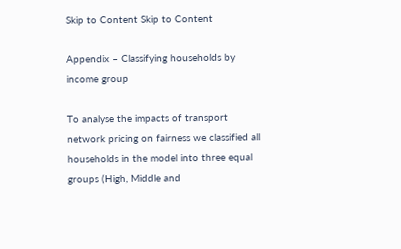Skip to Content Skip to Content

Appendix – Classifying households by income group

To analyse the impacts of transport network pricing on fairness we classified all households in the model into three equal groups (High, Middle and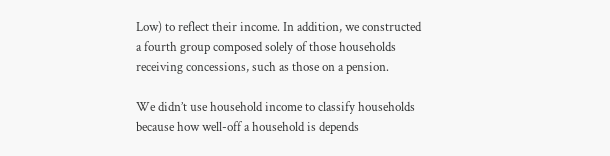Low) to reflect their income. In addition, we constructed a fourth group composed solely of those households receiving concessions, such as those on a pension.

We didn’t use household income to classify households because how well-off a household is depends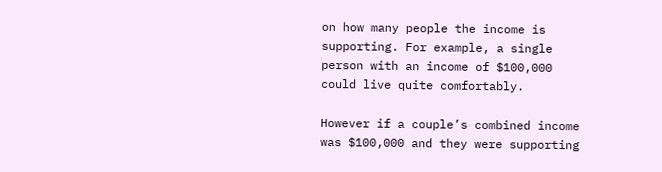on how many people the income is supporting. For example, a single person with an income of $100,000 could live quite comfortably.

However if a couple’s combined income was $100,000 and they were supporting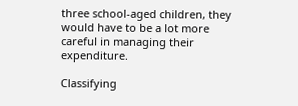three school-aged children, they would have to be a lot more careful in managing their expenditure.

Classifying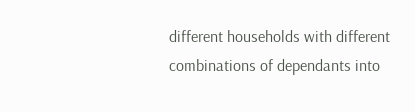different households with different combinations of dependants into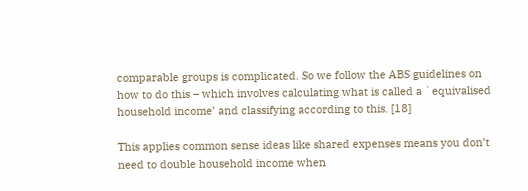comparable groups is complicated. So we follow the ABS guidelines on how to do this – which involves calculating what is called a `equivalised household income’ and classifying according to this. [18]

This applies common sense ideas like shared expenses means you don’t need to double household income when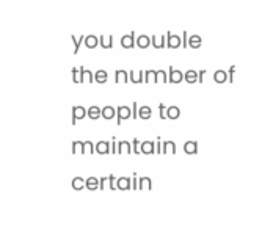you double the number of people to maintain a certain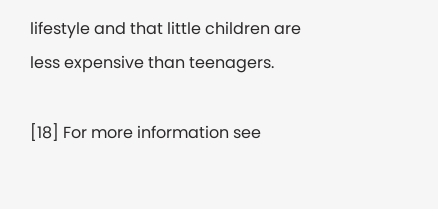lifestyle and that little children are less expensive than teenagers.

[18] For more information see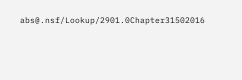abs@.nsf/Lookup/2901.0Chapter31502016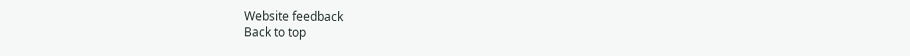Website feedback
Back to top